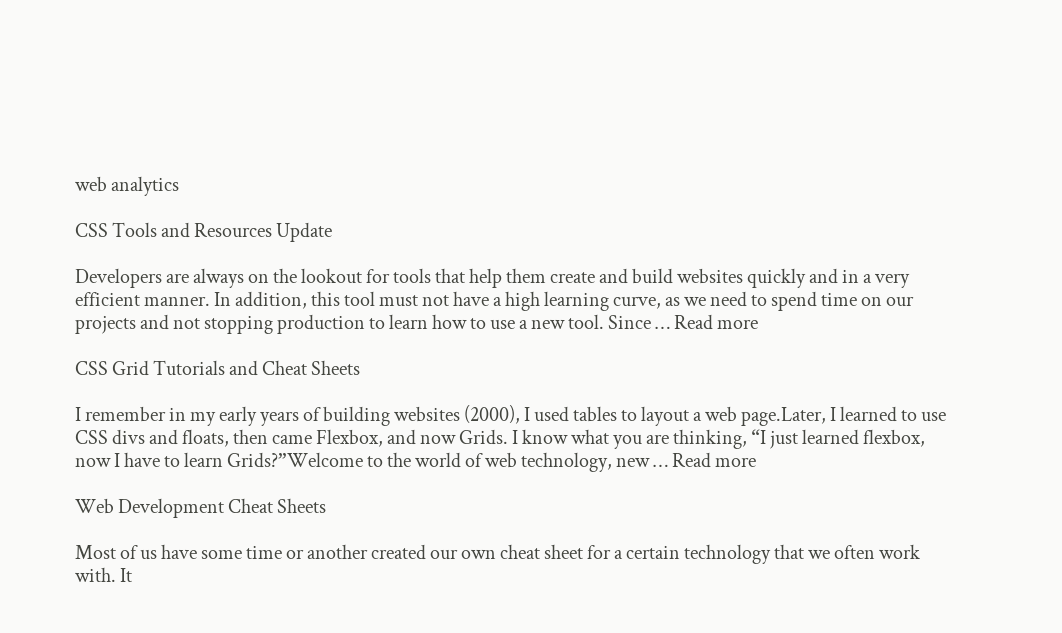web analytics

CSS Tools and Resources Update

Developers are always on the lookout for tools that help them create and build websites quickly and in a very efficient manner. In addition, this tool must not have a high learning curve, as we need to spend time on our projects and not stopping production to learn how to use a new tool. Since … Read more

CSS Grid Tutorials and Cheat Sheets

I remember in my early years of building websites (2000), I used tables to layout a web page.Later, I learned to use CSS divs and floats, then came Flexbox, and now Grids. I know what you are thinking, “I just learned flexbox, now I have to learn Grids?”Welcome to the world of web technology, new … Read more

Web Development Cheat Sheets

Most of us have some time or another created our own cheat sheet for a certain technology that we often work with. It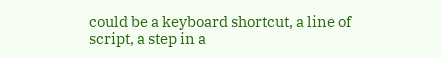could be a keyboard shortcut, a line of script, a step in a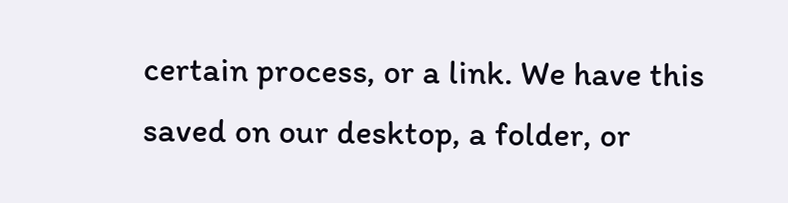certain process, or a link. We have this saved on our desktop, a folder, or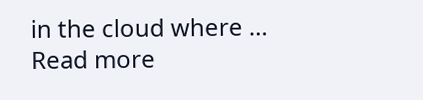in the cloud where … Read more